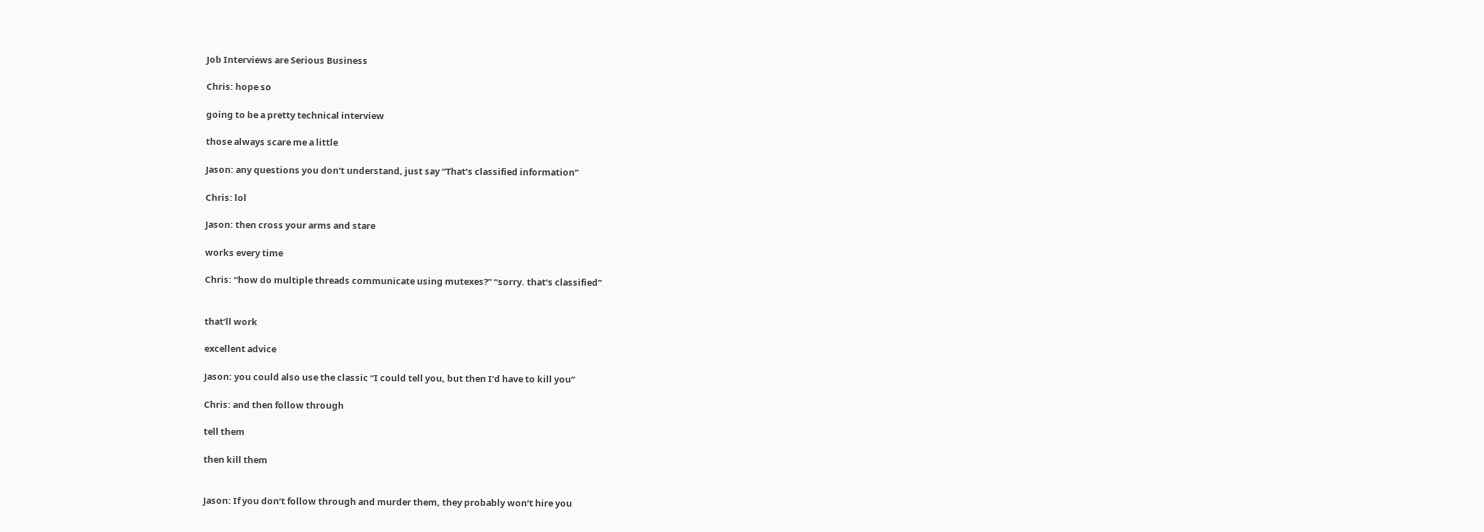Job Interviews are Serious Business

Chris: hope so

going to be a pretty technical interview

those always scare me a little

Jason: any questions you don’t understand, just say “That’s classified information”

Chris: lol

Jason: then cross your arms and stare

works every time

Chris: “how do multiple threads communicate using mutexes?” “sorry. that’s classified”


that’ll work

excellent advice

Jason: you could also use the classic “I could tell you, but then I’d have to kill you”

Chris: and then follow through

tell them

then kill them


Jason: If you don’t follow through and murder them, they probably won’t hire you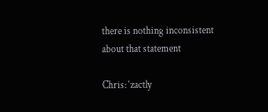there is nothing inconsistent about that statement

Chris: ‘zactly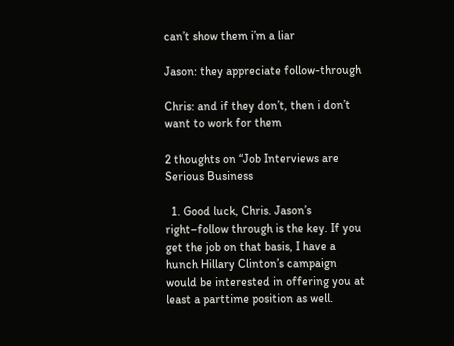can’t show them i’m a liar

Jason: they appreciate follow-through

Chris: and if they don’t, then i don’t want to work for them

2 thoughts on “Job Interviews are Serious Business

  1. Good luck, Chris. Jason’s right–follow through is the key. If you get the job on that basis, I have a hunch Hillary Clinton’s campaign would be interested in offering you at least a parttime position as well.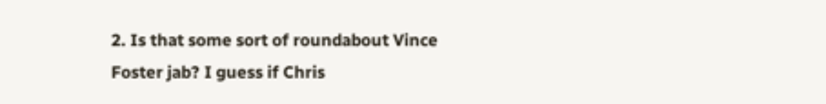2. Is that some sort of roundabout Vince Foster jab? I guess if Chris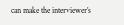can make the interviewer’s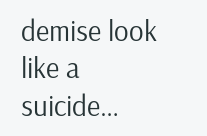demise look like a suicide…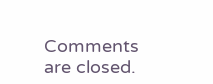Comments are closed.